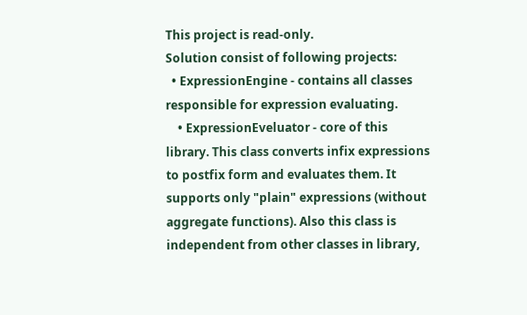This project is read-only.
Solution consist of following projects:
  • ExpressionEngine - contains all classes responsible for expression evaluating.
    • ExpressionEveluator - core of this library. This class converts infix expressions to postfix form and evaluates them. It supports only "plain" expressions (without aggregate functions). Also this class is independent from other classes in library,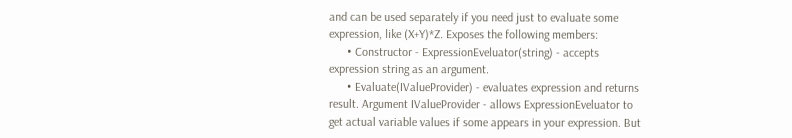and can be used separately if you need just to evaluate some expression, like (X+Y)*Z. Exposes the following members:
      • Constructor - ExpressionEveluator(string) - accepts expression string as an argument.
      • Evaluate(IValueProvider) - evaluates expression and returns result. Argument IValueProvider - allows ExpressionEveluator to get actual variable values if some appears in your expression. But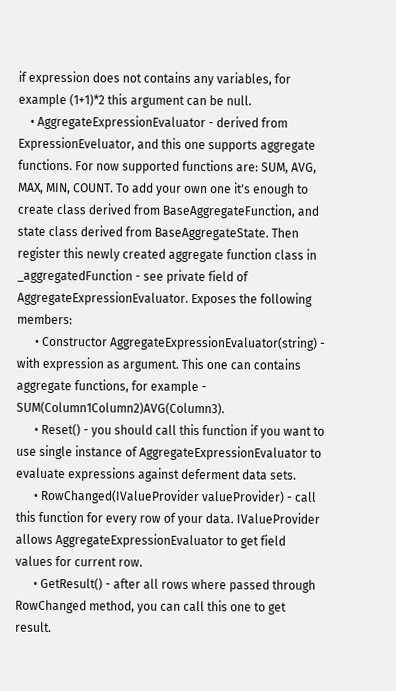if expression does not contains any variables, for example (1+1)*2 this argument can be null.
    • AggregateExpressionEvaluator - derived from ExpressionEveluator, and this one supports aggregate functions. For now supported functions are: SUM, AVG, MAX, MIN, COUNT. To add your own one it's enough to create class derived from BaseAggregateFunction, and state class derived from BaseAggregateState. Then register this newly created aggregate function class in _aggregatedFunction - see private field of AggregateExpressionEvaluator. Exposes the following members:
      • Constructor AggregateExpressionEvaluator(string) - with expression as argument. This one can contains aggregate functions, for example - SUM(Column1Column2)AVG(Column3).
      • Reset() - you should call this function if you want to use single instance of AggregateExpressionEvaluator to evaluate expressions against deferment data sets.
      • RowChanged(IValueProvider valueProvider) - call this function for every row of your data. IValueProvider allows AggregateExpressionEvaluator to get field values for current row.
      • GetResult() - after all rows where passed through RowChanged method, you can call this one to get result.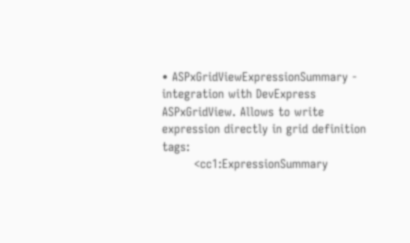• ASPxGridViewExpressionSummary - integration with DevExpress ASPxGridView. Allows to write expression directly in grid definition tags:
        <cc1:ExpressionSummary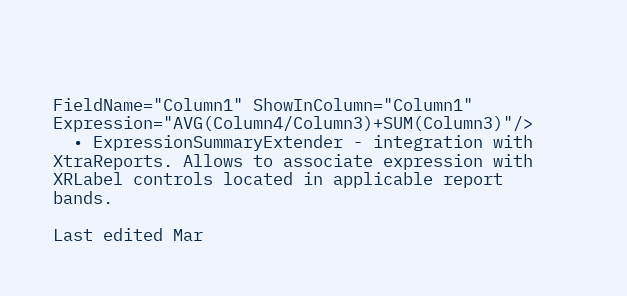FieldName="Column1" ShowInColumn="Column1" Expression="AVG(Column4/Column3)+SUM(Column3)"/>
  • ExpressionSummaryExtender - integration with XtraReports. Allows to associate expression with XRLabel controls located in applicable report bands.

Last edited Mar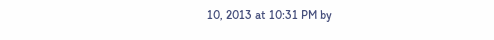10, 2013 at 10:31 PM by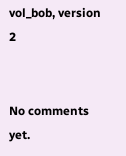vol_bob, version 2


No comments yet.